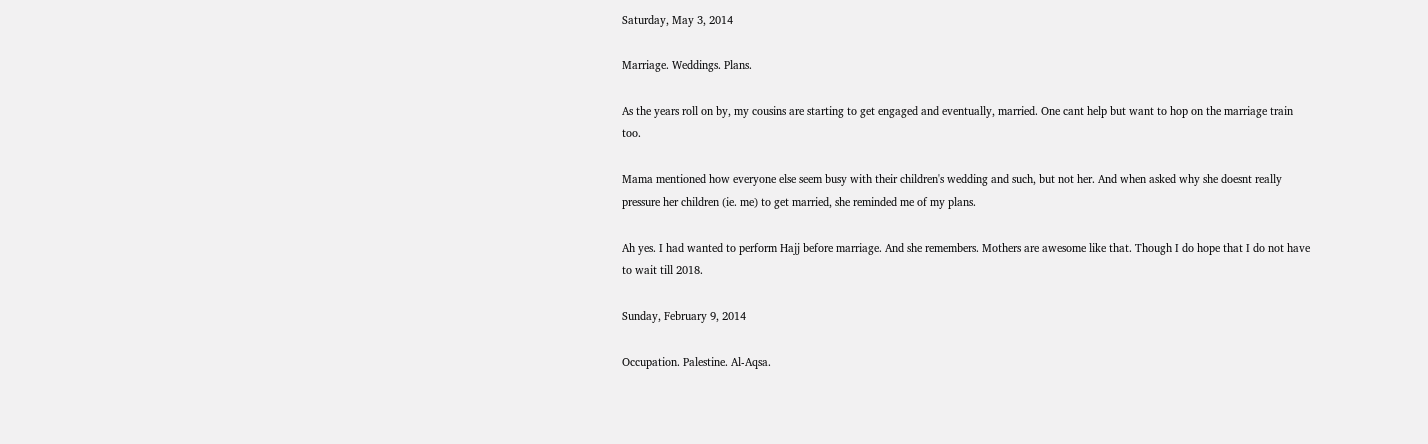Saturday, May 3, 2014

Marriage. Weddings. Plans.

As the years roll on by, my cousins are starting to get engaged and eventually, married. One cant help but want to hop on the marriage train too.

Mama mentioned how everyone else seem busy with their children's wedding and such, but not her. And when asked why she doesnt really pressure her children (ie. me) to get married, she reminded me of my plans.

Ah yes. I had wanted to perform Hajj before marriage. And she remembers. Mothers are awesome like that. Though I do hope that I do not have to wait till 2018.

Sunday, February 9, 2014

Occupation. Palestine. Al-Aqsa.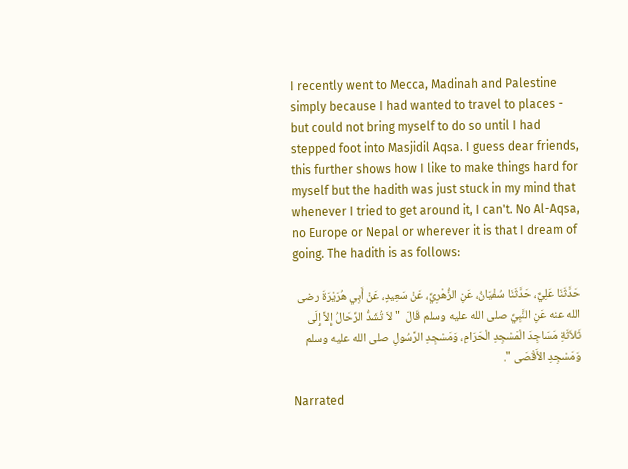I recently went to Mecca, Madinah and Palestine simply because I had wanted to travel to places - but could not bring myself to do so until I had stepped foot into Masjidil Aqsa. I guess dear friends, this further shows how I like to make things hard for myself but the hadith was just stuck in my mind that whenever I tried to get around it, I can't. No Al-Aqsa, no Europe or Nepal or wherever it is that I dream of going. The hadith is as follows:

حَدَّثَنَا عَلِيٌّ، حَدَّثَنَا سُفْيَانُ، عَنِ الزُّهْرِيِّ، عَنْ سَعِيدٍ، عَنْ أَبِي هُرَيْرَةَ رضى الله عنه عَنِ النَّبِيِّ صلى الله عليه وسلم قَالَ  " لاَ تُشَدُّ الرِّحَالُ إِلاَّ إِلَى ثَلاَثَةِ مَسَاجِدَ الْمَسْجِدِ الْحَرَامِ، وَمَسْجِدِ الرَّسُولِ صلى الله عليه وسلم وَمَسْجِدِ الأَقْصَى ".

Narrated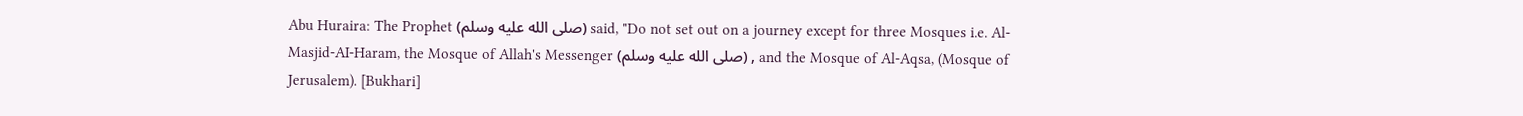Abu Huraira: The Prophet (صلى الله عليه وسلم) said, "Do not set out on a journey except for three Mosques i.e. Al-Masjid-AI-Haram, the Mosque of Allah's Messenger (صلى الله عليه وسلم) , and the Mosque of Al-Aqsa, (Mosque of Jerusalem). [Bukhari]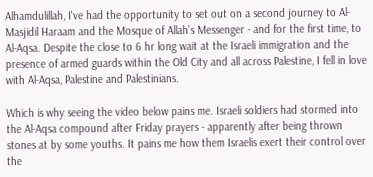Alhamdulillah, I've had the opportunity to set out on a second journey to Al-Masjidil Haraam and the Mosque of Allah's Messenger - and for the first time, to Al-Aqsa. Despite the close to 6 hr long wait at the Israeli immigration and the presence of armed guards within the Old City and all across Palestine, I fell in love with Al-Aqsa, Palestine and Palestinians.

Which is why seeing the video below pains me. Israeli soldiers had stormed into the Al-Aqsa compound after Friday prayers - apparently after being thrown stones at by some youths. It pains me how them Israelis exert their control over the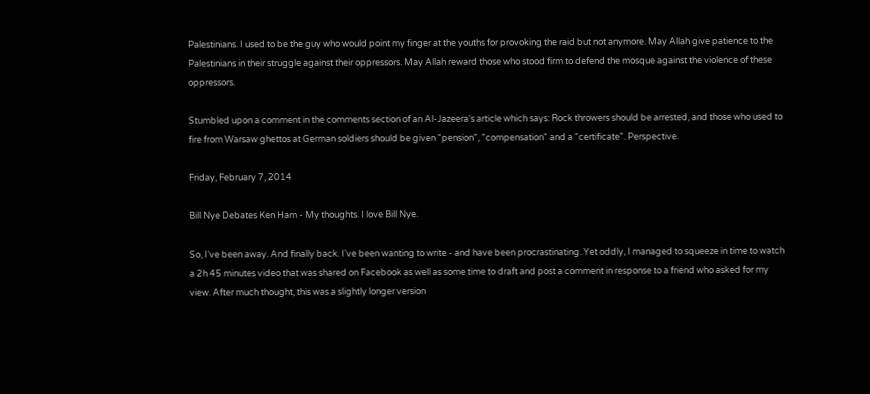Palestinians. I used to be the guy who would point my finger at the youths for provoking the raid but not anymore. May Allah give patience to the Palestinians in their struggle against their oppressors. May Allah reward those who stood firm to defend the mosque against the violence of these oppressors.

Stumbled upon a comment in the comments section of an Al-Jazeera's article which says: Rock throwers should be arrested, and those who used to fire from Warsaw ghettos at German soldiers should be given "pension", "compensation" and a "certificate". Perspective.

Friday, February 7, 2014

Bill Nye Debates Ken Ham - My thoughts. I love Bill Nye.

So, I've been away. And finally back. I've been wanting to write - and have been procrastinating. Yet oddly, I managed to squeeze in time to watch a 2h 45 minutes video that was shared on Facebook as well as some time to draft and post a comment in response to a friend who asked for my view. After much thought, this was a slightly longer version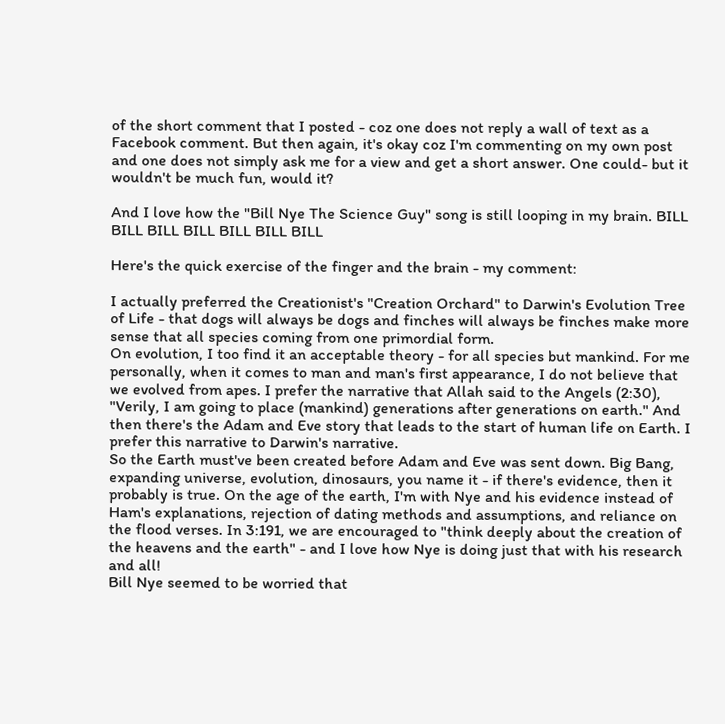of the short comment that I posted - coz one does not reply a wall of text as a Facebook comment. But then again, it's okay coz I'm commenting on my own post and one does not simply ask me for a view and get a short answer. One could- but it wouldn't be much fun, would it?

And I love how the "Bill Nye The Science Guy" song is still looping in my brain. BILL BILL BILL BILL BILL BILL BILL

Here's the quick exercise of the finger and the brain - my comment:

I actually preferred the Creationist's "Creation Orchard" to Darwin's Evolution Tree of Life - that dogs will always be dogs and finches will always be finches make more  sense that all species coming from one primordial form.
On evolution, I too find it an acceptable theory - for all species but mankind. For me personally, when it comes to man and man's first appearance, I do not believe that we evolved from apes. I prefer the narrative that Allah said to the Angels (2:30), "Verily, I am going to place (mankind) generations after generations on earth." And then there's the Adam and Eve story that leads to the start of human life on Earth. I prefer this narrative to Darwin's narrative.
So the Earth must've been created before Adam and Eve was sent down. Big Bang, expanding universe, evolution, dinosaurs, you name it - if there's evidence, then it probably is true. On the age of the earth, I'm with Nye and his evidence instead of Ham's explanations, rejection of dating methods and assumptions, and reliance on the flood verses. In 3:191, we are encouraged to "think deeply about the creation of the heavens and the earth" - and I love how Nye is doing just that with his research and all!
Bill Nye seemed to be worried that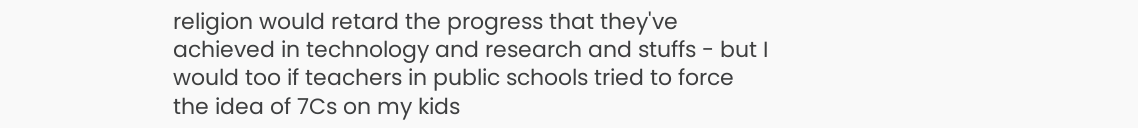religion would retard the progress that they've achieved in technology and research and stuffs - but I would too if teachers in public schools tried to force the idea of 7Cs on my kids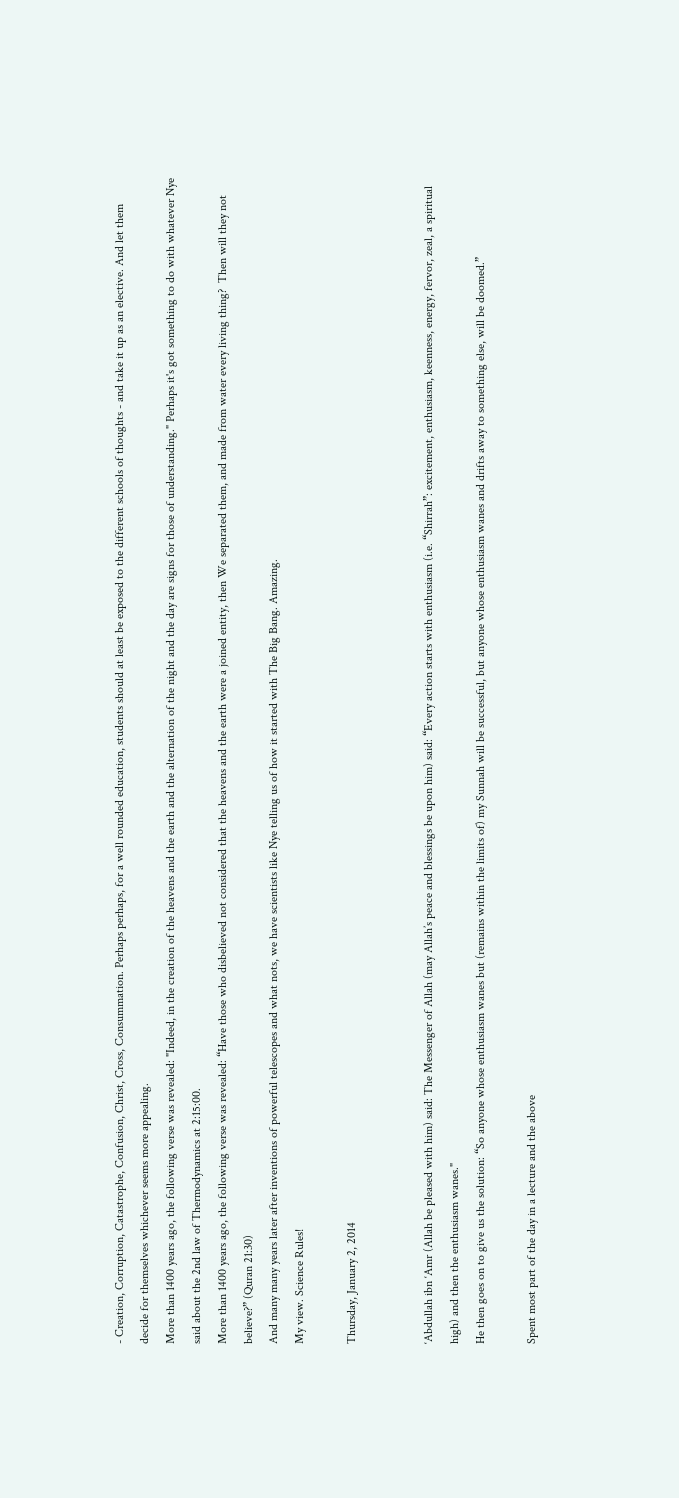- Creation, Corruption, Catastrophe, Confusion, Christ, Cross, Consummation. Perhaps perhaps, for a well rounded education, students should at least be exposed to the different schools of thoughts - and take it up as an elective. And let them decide for themselves whichever seems more appealing.
More than 1400 years ago, the following verse was revealed: "Indeed, in the creation of the heavens and the earth and the alternation of the night and the day are signs for those of understanding." Perhaps it's got something to do with whatever Nye said about the 2nd law of Thermodynamics at 2:15:00.
More than 1400 years ago, the following verse was revealed: “Have those who disbelieved not considered that the heavens and the earth were a joined entity, then We separated them, and made from water every living thing?  Then will they not believe?” (Quran 21:30)
And many many years later after inventions of powerful telescopes and what nots, we have scientists like Nye telling us of how it started with The Big Bang. Amazing.
My view. Science Rules!

Thursday, January 2, 2014


‘Abdullah ibn ‘Amr (Allah be pleased with him) said: The Messenger of Allah (may Allah’s peace and blessings be upon him) said: “Every action starts with enthusiasm (i.e. “Shirrah”: excitement, enthusiasm, keenness, energy, fervor, zeal, a spiritual high) and then the enthusiasm wanes."
He then goes on to give us the solution: “So anyone whose enthusiasm wanes but (remains within the limits of) my Sunnah will be successful, but anyone whose enthusiasm wanes and drifts away to something else, will be doomed.”

Spent most part of the day in a lecture and the above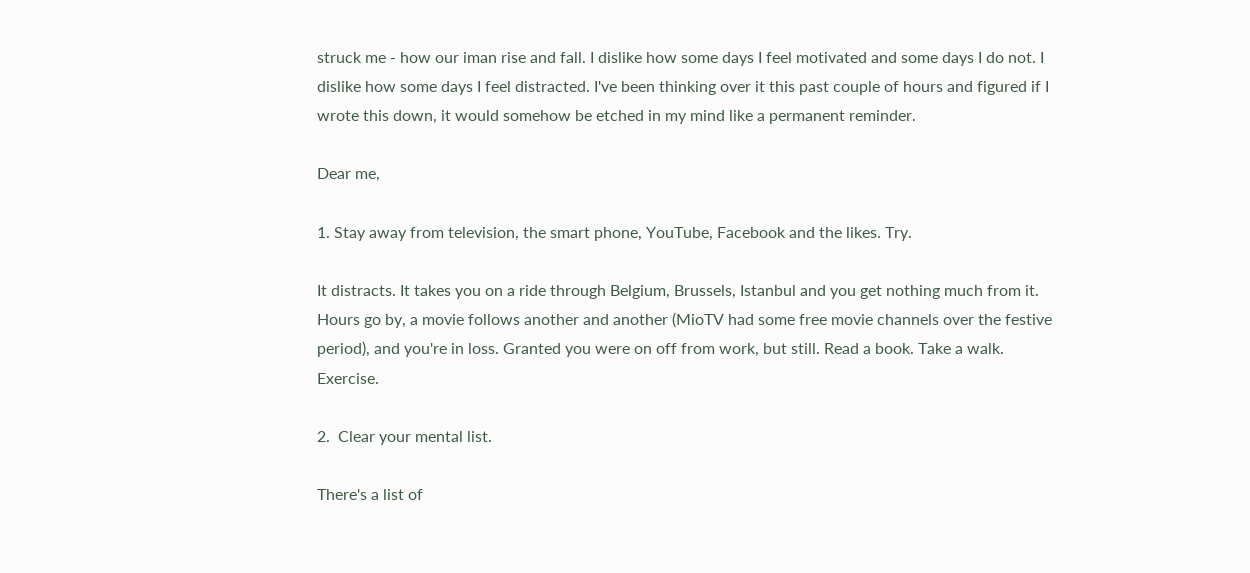struck me - how our iman rise and fall. I dislike how some days I feel motivated and some days I do not. I dislike how some days I feel distracted. I've been thinking over it this past couple of hours and figured if I wrote this down, it would somehow be etched in my mind like a permanent reminder.

Dear me,

1. Stay away from television, the smart phone, YouTube, Facebook and the likes. Try.

It distracts. It takes you on a ride through Belgium, Brussels, Istanbul and you get nothing much from it. Hours go by, a movie follows another and another (MioTV had some free movie channels over the festive period), and you're in loss. Granted you were on off from work, but still. Read a book. Take a walk. Exercise.

2.  Clear your mental list.

There's a list of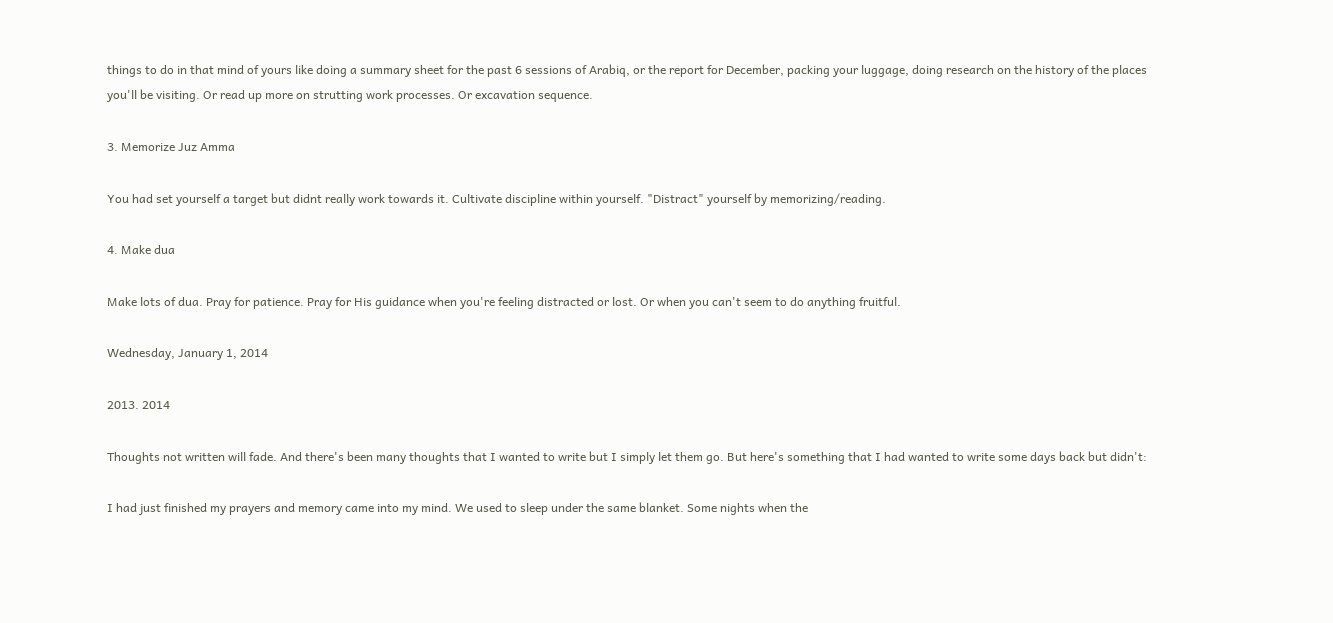things to do in that mind of yours like doing a summary sheet for the past 6 sessions of Arabiq, or the report for December, packing your luggage, doing research on the history of the places you'll be visiting. Or read up more on strutting work processes. Or excavation sequence.

3. Memorize Juz Amma

You had set yourself a target but didnt really work towards it. Cultivate discipline within yourself. "Distract" yourself by memorizing/reading.

4. Make dua

Make lots of dua. Pray for patience. Pray for His guidance when you're feeling distracted or lost. Or when you can't seem to do anything fruitful.

Wednesday, January 1, 2014

2013. 2014

Thoughts not written will fade. And there's been many thoughts that I wanted to write but I simply let them go. But here's something that I had wanted to write some days back but didn't:

I had just finished my prayers and memory came into my mind. We used to sleep under the same blanket. Some nights when the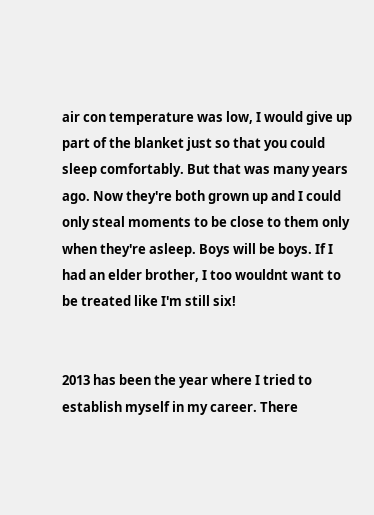air con temperature was low, I would give up part of the blanket just so that you could sleep comfortably. But that was many years ago. Now they're both grown up and I could only steal moments to be close to them only when they're asleep. Boys will be boys. If I had an elder brother, I too wouldnt want to be treated like I'm still six!


2013 has been the year where I tried to establish myself in my career. There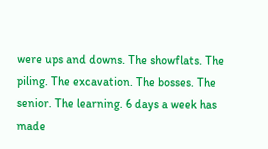were ups and downs. The showflats. The piling. The excavation. The bosses. The senior. The learning. 6 days a week has made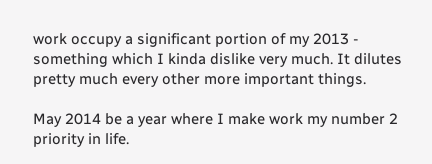work occupy a significant portion of my 2013 - something which I kinda dislike very much. It dilutes pretty much every other more important things.

May 2014 be a year where I make work my number 2 priority in life.